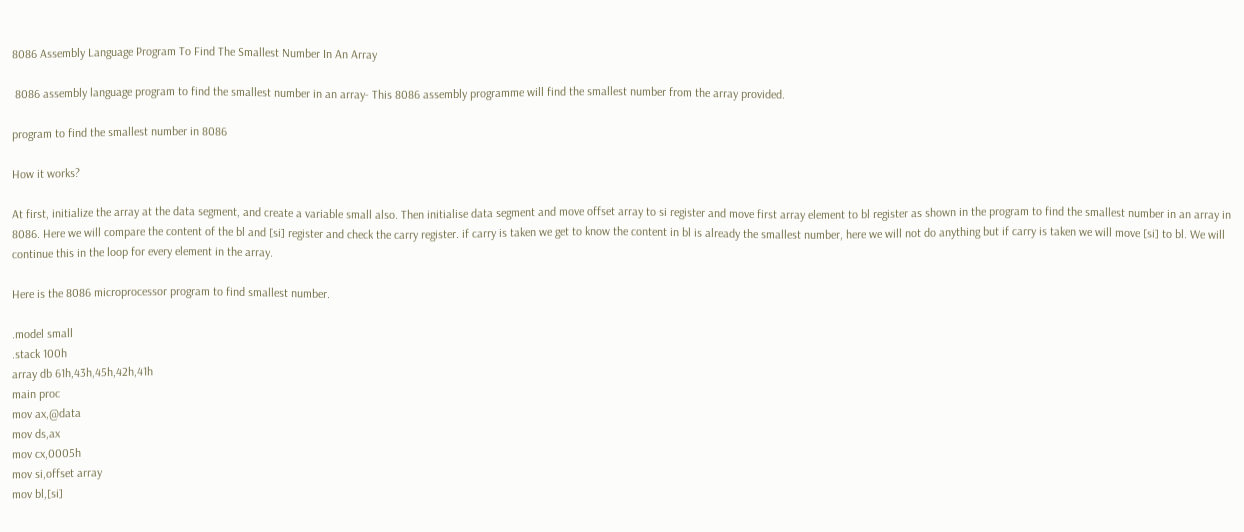8086 Assembly Language Program To Find The Smallest Number In An Array

 8086 assembly language program to find the smallest number in an array- This 8086 assembly programme will find the smallest number from the array provided.

program to find the smallest number in 8086

How it works?

At first, initialize the array at the data segment, and create a variable small also. Then initialise data segment and move offset array to si register and move first array element to bl register as shown in the program to find the smallest number in an array in 8086. Here we will compare the content of the bl and [si] register and check the carry register. if carry is taken we get to know the content in bl is already the smallest number, here we will not do anything but if carry is taken we will move [si] to bl. We will continue this in the loop for every element in the array.

Here is the 8086 microprocessor program to find smallest number.

.model small
.stack 100h
array db 61h,43h,45h,42h,41h
main proc
mov ax,@data
mov ds,ax
mov cx,0005h
mov si,offset array
mov bl,[si]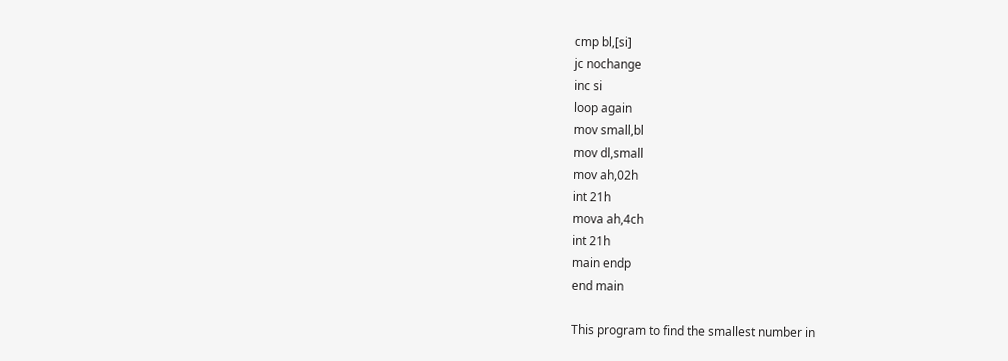cmp bl,[si]
jc nochange
inc si
loop again
mov small,bl
mov dl,small
mov ah,02h
int 21h
mova ah,4ch
int 21h
main endp
end main

This program to find the smallest number in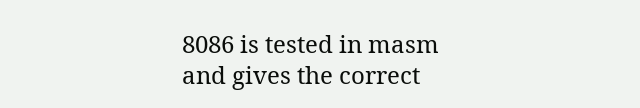8086 is tested in masm and gives the correct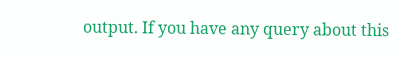output. If you have any query about this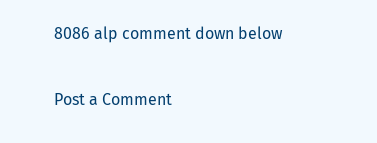8086 alp comment down below

Post a Comment